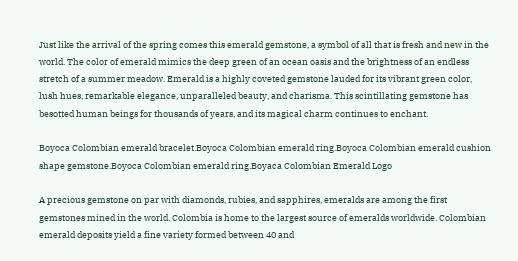Just like the arrival of the spring comes this emerald gemstone, a symbol of all that is fresh and new in the world. The color of emerald mimics the deep green of an ocean oasis and the brightness of an endless stretch of a summer meadow. Emerald is a highly coveted gemstone lauded for its vibrant green color, lush hues, remarkable elegance, unparalleled beauty, and charisma. This scintillating gemstone has besotted human beings for thousands of years, and its magical charm continues to enchant.

Boyoca Colombian emerald bracelet.Boyoca Colombian emerald ring.Boyoca Colombian emerald cushion shape gemstone.Boyoca Colombian emerald ring.Boyaca Colombian Emerald Logo

A precious gemstone on par with diamonds, rubies, and sapphires, emeralds are among the first gemstones mined in the world. Colombia is home to the largest source of emeralds worldwide. Colombian emerald deposits yield a fine variety formed between 40 and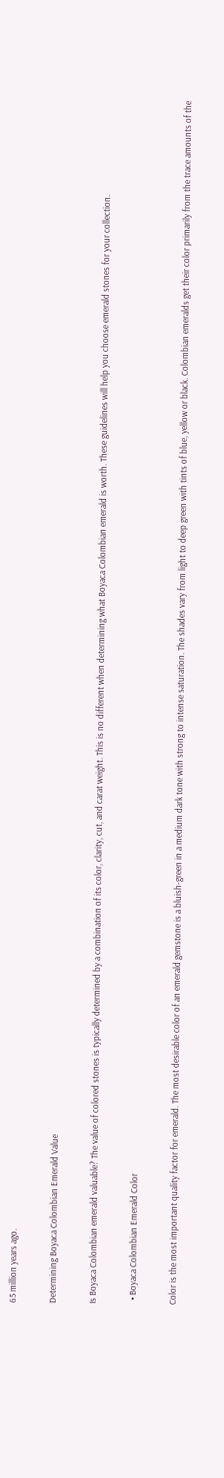65 million years ago.

Determining Boyaca Colombian Emerald Value

Is Boyaca Colombian emerald valuable? The value of colored stones is typically determined by a combination of its color, clarity, cut, and carat weight. This is no different when determining what Boyaca Colombian emerald is worth. These guidelines will help you choose emerald stones for your collection.

  • Boyaca Colombian Emerald Color

Color is the most important quality factor for emerald. The most desirable color of an emerald gemstone is a bluish-green in a medium dark tone with strong to intense saturation. The shades vary from light to deep green with tints of blue, yellow or black. Colombian emeralds get their color primarily from the trace amounts of the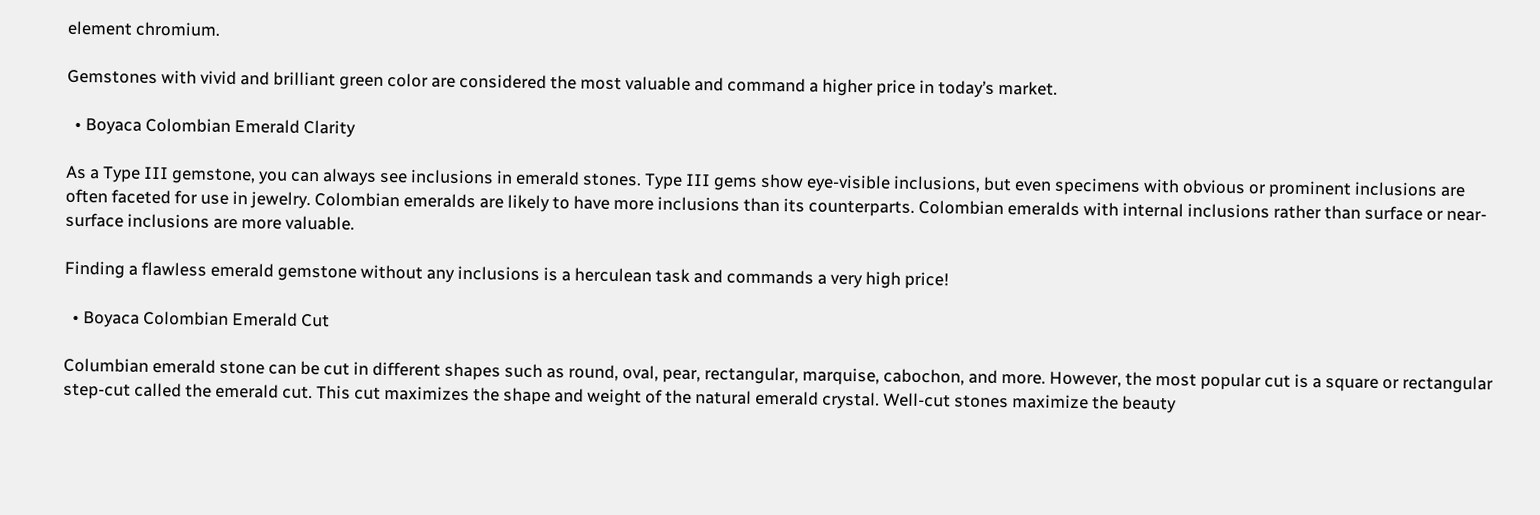element chromium.

Gemstones with vivid and brilliant green color are considered the most valuable and command a higher price in today’s market.

  • Boyaca Colombian Emerald Clarity

As a Type III gemstone, you can always see inclusions in emerald stones. Type III gems show eye-visible inclusions, but even specimens with obvious or prominent inclusions are often faceted for use in jewelry. Colombian emeralds are likely to have more inclusions than its counterparts. Colombian emeralds with internal inclusions rather than surface or near-surface inclusions are more valuable.

Finding a flawless emerald gemstone without any inclusions is a herculean task and commands a very high price!

  • Boyaca Colombian Emerald Cut

Columbian emerald stone can be cut in different shapes such as round, oval, pear, rectangular, marquise, cabochon, and more. However, the most popular cut is a square or rectangular step-cut called the emerald cut. This cut maximizes the shape and weight of the natural emerald crystal. Well-cut stones maximize the beauty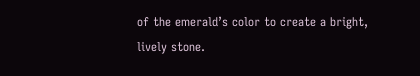of the emerald’s color to create a bright, lively stone.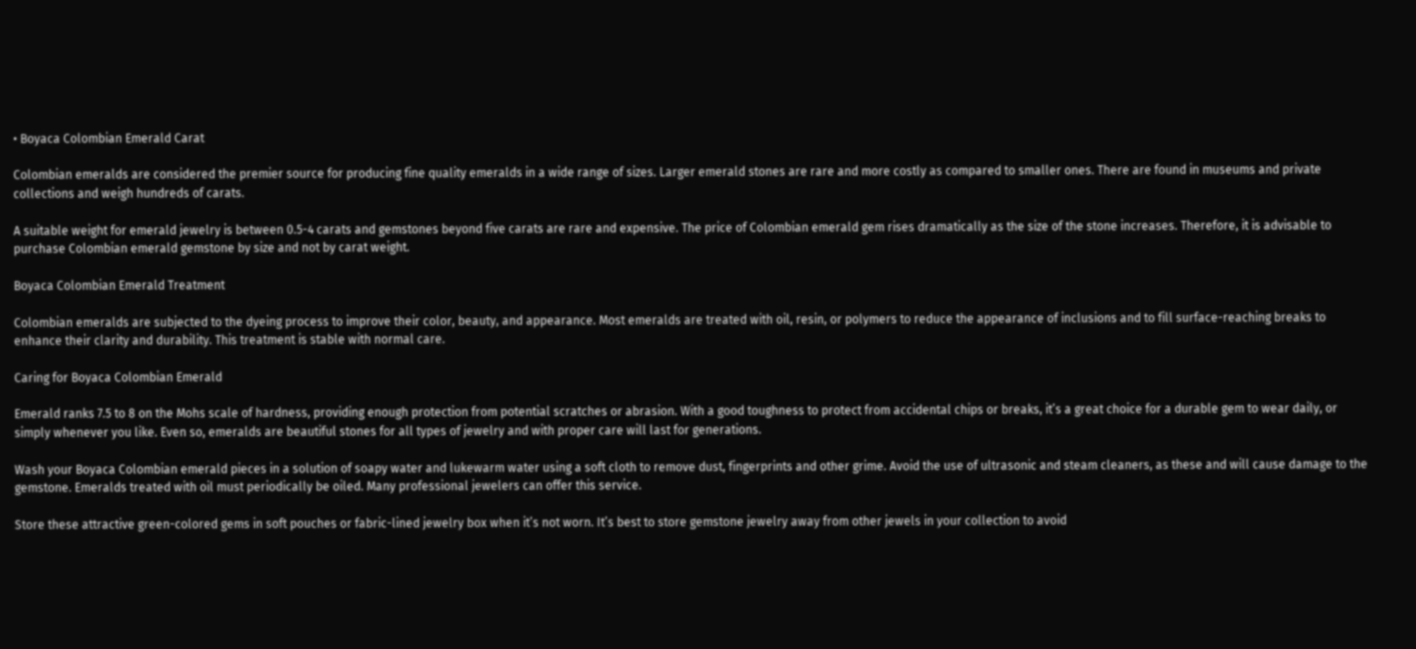• Boyaca Colombian Emerald Carat

Colombian emeralds are considered the premier source for producing fine quality emeralds in a wide range of sizes. Larger emerald stones are rare and more costly as compared to smaller ones. There are found in museums and private collections and weigh hundreds of carats.

A suitable weight for emerald jewelry is between 0.5-4 carats and gemstones beyond five carats are rare and expensive. The price of Colombian emerald gem rises dramatically as the size of the stone increases. Therefore, it is advisable to purchase Colombian emerald gemstone by size and not by carat weight.

Boyaca Colombian Emerald Treatment

Colombian emeralds are subjected to the dyeing process to improve their color, beauty, and appearance. Most emeralds are treated with oil, resin, or polymers to reduce the appearance of inclusions and to fill surface-reaching breaks to enhance their clarity and durability. This treatment is stable with normal care.

Caring for Boyaca Colombian Emerald

Emerald ranks 7.5 to 8 on the Mohs scale of hardness, providing enough protection from potential scratches or abrasion. With a good toughness to protect from accidental chips or breaks, it’s a great choice for a durable gem to wear daily, or simply whenever you like. Even so, emeralds are beautiful stones for all types of jewelry and with proper care will last for generations.

Wash your Boyaca Colombian emerald pieces in a solution of soapy water and lukewarm water using a soft cloth to remove dust, fingerprints and other grime. Avoid the use of ultrasonic and steam cleaners, as these and will cause damage to the gemstone. Emeralds treated with oil must periodically be oiled. Many professional jewelers can offer this service.

Store these attractive green-colored gems in soft pouches or fabric-lined jewelry box when it’s not worn. It’s best to store gemstone jewelry away from other jewels in your collection to avoid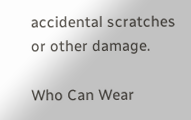accidental scratches or other damage.

Who Can Wear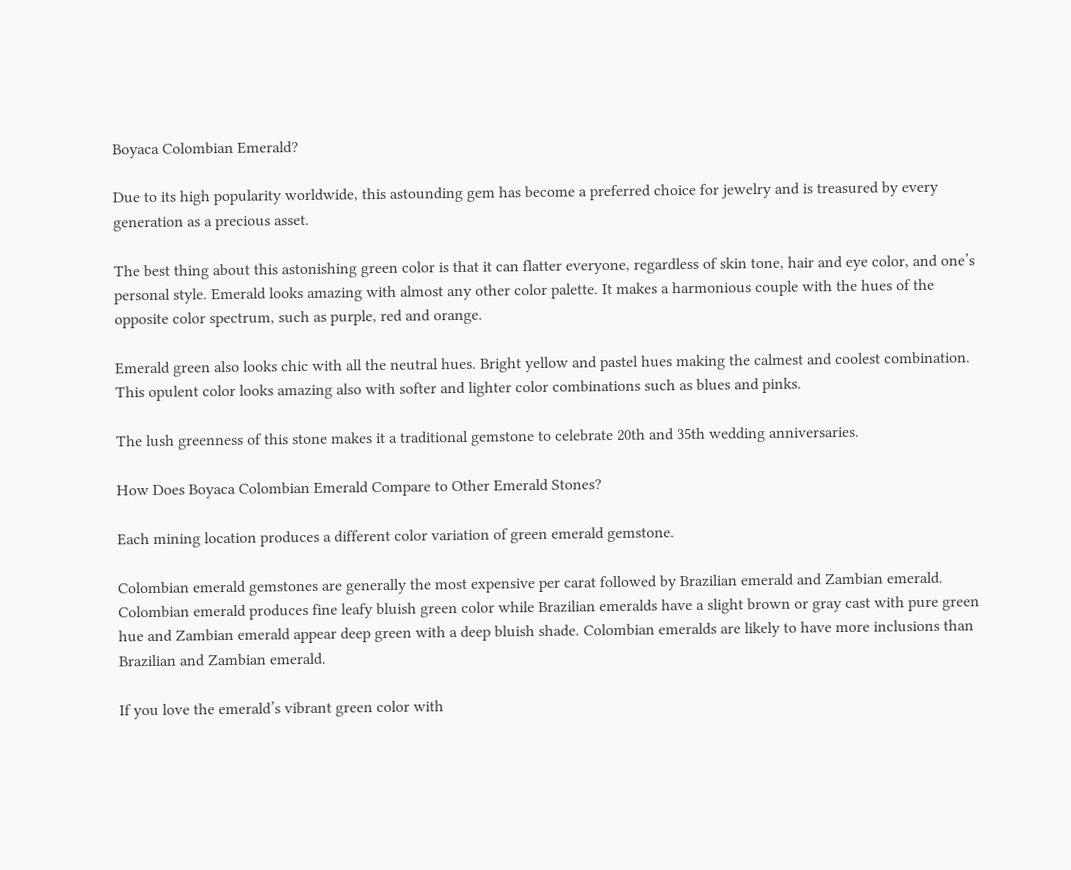Boyaca Colombian Emerald?

Due to its high popularity worldwide, this astounding gem has become a preferred choice for jewelry and is treasured by every generation as a precious asset.

The best thing about this astonishing green color is that it can flatter everyone, regardless of skin tone, hair and eye color, and one’s personal style. Emerald looks amazing with almost any other color palette. It makes a harmonious couple with the hues of the opposite color spectrum, such as purple, red and orange.

Emerald green also looks chic with all the neutral hues. Bright yellow and pastel hues making the calmest and coolest combination. This opulent color looks amazing also with softer and lighter color combinations such as blues and pinks.

The lush greenness of this stone makes it a traditional gemstone to celebrate 20th and 35th wedding anniversaries.

How Does Boyaca Colombian Emerald Compare to Other Emerald Stones?

Each mining location produces a different color variation of green emerald gemstone.

Colombian emerald gemstones are generally the most expensive per carat followed by Brazilian emerald and Zambian emerald. Colombian emerald produces fine leafy bluish green color while Brazilian emeralds have a slight brown or gray cast with pure green hue and Zambian emerald appear deep green with a deep bluish shade. Colombian emeralds are likely to have more inclusions than Brazilian and Zambian emerald.

If you love the emerald’s vibrant green color with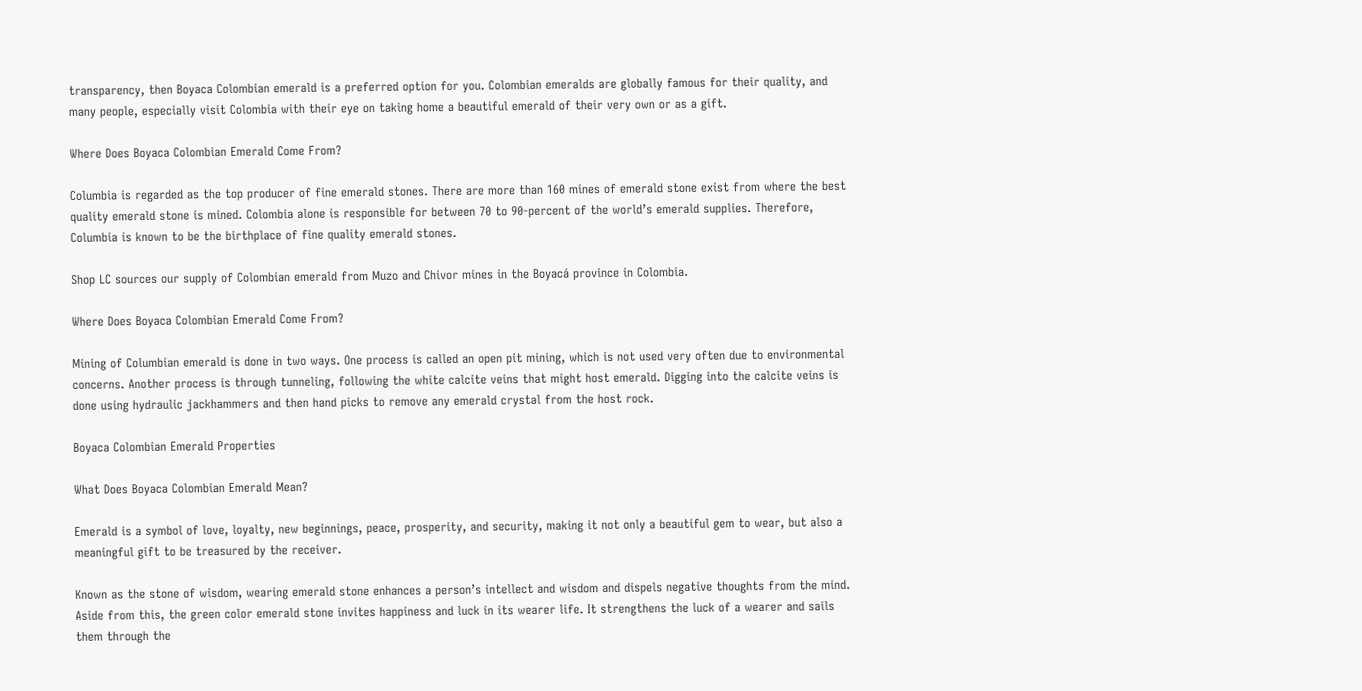transparency, then Boyaca Colombian emerald is a preferred option for you. Colombian emeralds are globally famous for their quality, and many people, especially visit Colombia with their eye on taking home a beautiful emerald of their very own or as a gift.

Where Does Boyaca Colombian Emerald Come From?

Columbia is regarded as the top producer of fine emerald stones. There are more than 160 mines of emerald stone exist from where the best quality emerald stone is mined. Colombia alone is responsible for between 70 to 90-percent of the world’s emerald supplies. Therefore, Columbia is known to be the birthplace of fine quality emerald stones.

Shop LC sources our supply of Colombian emerald from Muzo and Chivor mines in the Boyacá province in Colombia.

Where Does Boyaca Colombian Emerald Come From?

Mining of Columbian emerald is done in two ways. One process is called an open pit mining, which is not used very often due to environmental concerns. Another process is through tunneling, following the white calcite veins that might host emerald. Digging into the calcite veins is done using hydraulic jackhammers and then hand picks to remove any emerald crystal from the host rock.

Boyaca Colombian Emerald Properties

What Does Boyaca Colombian Emerald Mean?

Emerald is a symbol of love, loyalty, new beginnings, peace, prosperity, and security, making it not only a beautiful gem to wear, but also a meaningful gift to be treasured by the receiver.

Known as the stone of wisdom, wearing emerald stone enhances a person’s intellect and wisdom and dispels negative thoughts from the mind. Aside from this, the green color emerald stone invites happiness and luck in its wearer life. It strengthens the luck of a wearer and sails them through the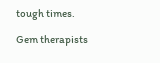tough times.

Gem therapists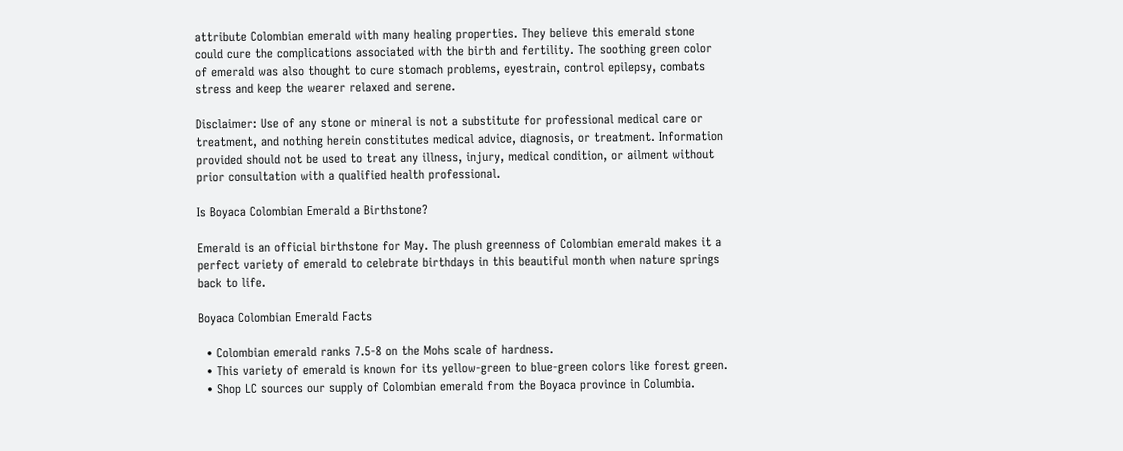attribute Colombian emerald with many healing properties. They believe this emerald stone could cure the complications associated with the birth and fertility. The soothing green color of emerald was also thought to cure stomach problems, eyestrain, control epilepsy, combats stress and keep the wearer relaxed and serene.

Disclaimer: Use of any stone or mineral is not a substitute for professional medical care or treatment, and nothing herein constitutes medical advice, diagnosis, or treatment. Information provided should not be used to treat any illness, injury, medical condition, or ailment without prior consultation with a qualified health professional.

Is Boyaca Colombian Emerald a Birthstone?

Emerald is an official birthstone for May. The plush greenness of Colombian emerald makes it a perfect variety of emerald to celebrate birthdays in this beautiful month when nature springs back to life.

Boyaca Colombian Emerald Facts

  • Colombian emerald ranks 7.5-8 on the Mohs scale of hardness.
  • This variety of emerald is known for its yellow-green to blue-green colors like forest green.
  • Shop LC sources our supply of Colombian emerald from the Boyaca province in Columbia.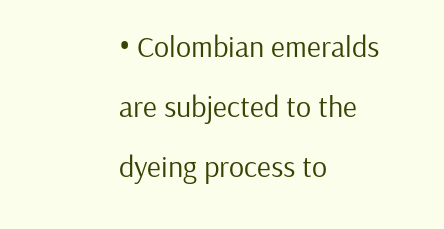• Colombian emeralds are subjected to the dyeing process to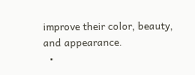improve their color, beauty, and appearance.
  •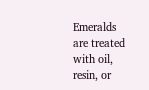Emeralds are treated with oil, resin, or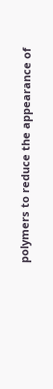polymers to reduce the appearance of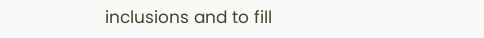inclusions and to fill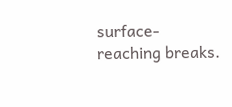surface-reaching breaks.